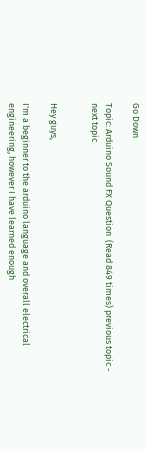Go Down

Topic: Arduino Sound FX Question  (Read 849 times) previous topic - next topic


Hey guys,

I'm a beginner to the arduino language and overall electrical engineering, however I have learned enough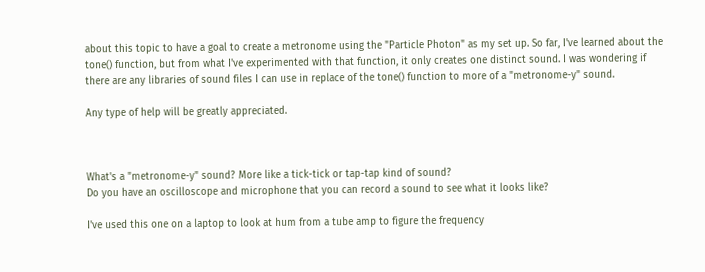about this topic to have a goal to create a metronome using the "Particle Photon" as my set up. So far, I've learned about the tone() function, but from what I've experimented with that function, it only creates one distinct sound. I was wondering if there are any libraries of sound files I can use in replace of the tone() function to more of a "metronome-y" sound.

Any type of help will be greatly appreciated.



What's a "metronome-y" sound? More like a tick-tick or tap-tap kind of sound?
Do you have an oscilloscope and microphone that you can record a sound to see what it looks like?

I've used this one on a laptop to look at hum from a tube amp to figure the frequency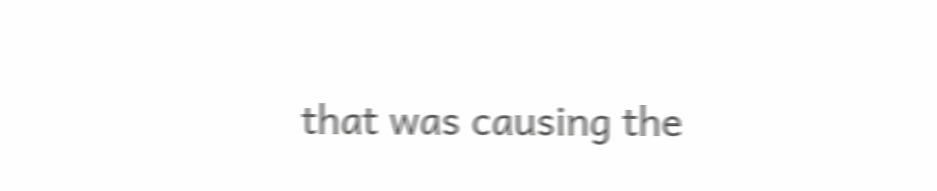that was causing the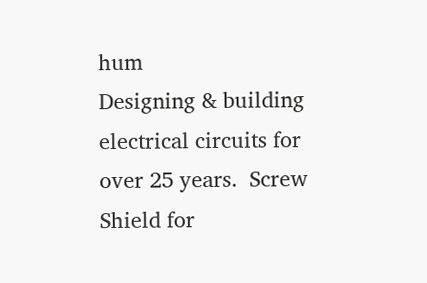hum
Designing & building electrical circuits for over 25 years.  Screw Shield for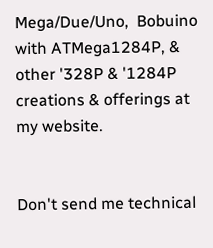Mega/Due/Uno,  Bobuino with ATMega1284P, & other '328P & '1284P creations & offerings at  my website.


Don't send me technical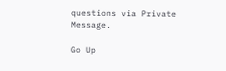questions via Private Message.

Go Up